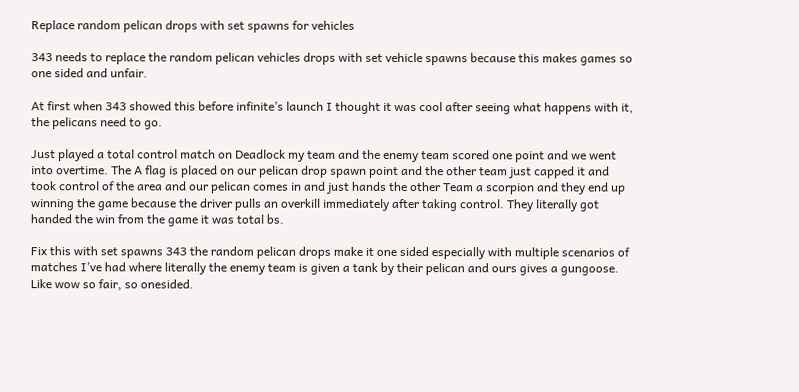Replace random pelican drops with set spawns for vehicles

343 needs to replace the random pelican vehicles drops with set vehicle spawns because this makes games so one sided and unfair.

At first when 343 showed this before infinite’s launch I thought it was cool after seeing what happens with it, the pelicans need to go.

Just played a total control match on Deadlock my team and the enemy team scored one point and we went into overtime. The A flag is placed on our pelican drop spawn point and the other team just capped it and took control of the area and our pelican comes in and just hands the other Team a scorpion and they end up winning the game because the driver pulls an overkill immediately after taking control. They literally got handed the win from the game it was total bs.

Fix this with set spawns 343 the random pelican drops make it one sided especially with multiple scenarios of matches I’ve had where literally the enemy team is given a tank by their pelican and ours gives a gungoose. Like wow so fair, so onesided.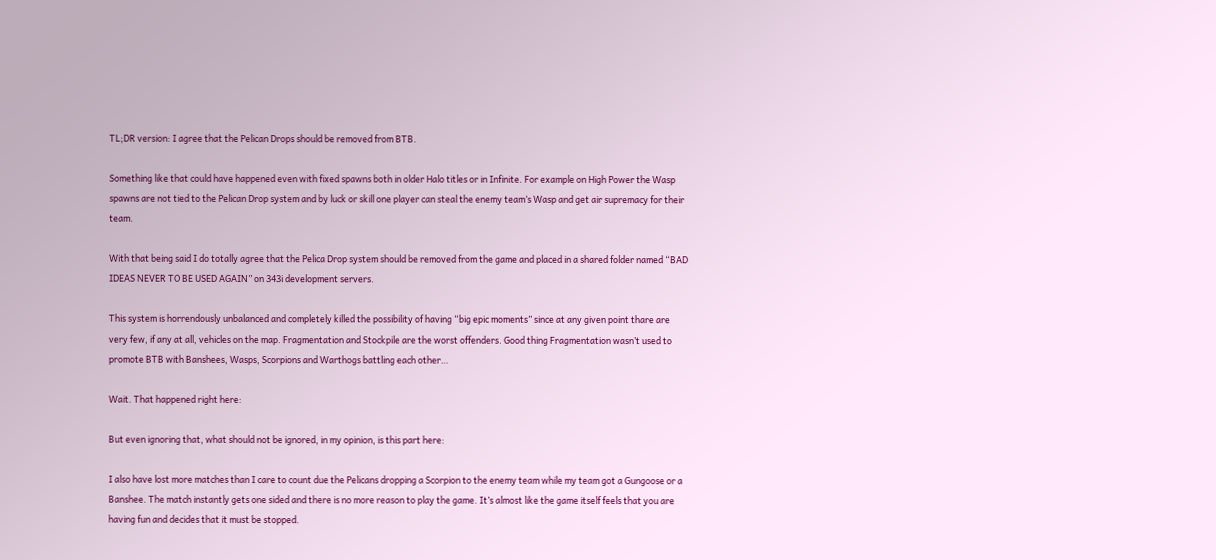TL;DR version: I agree that the Pelican Drops should be removed from BTB.

Something like that could have happened even with fixed spawns both in older Halo titles or in Infinite. For example on High Power the Wasp spawns are not tied to the Pelican Drop system and by luck or skill one player can steal the enemy team’s Wasp and get air supremacy for their team.

With that being said I do totally agree that the Pelica Drop system should be removed from the game and placed in a shared folder named “BAD IDEAS NEVER TO BE USED AGAIN” on 343i development servers.

This system is horrendously unbalanced and completely killed the possibility of having “big epic moments” since at any given point thare are very few, if any at all, vehicles on the map. Fragmentation and Stockpile are the worst offenders. Good thing Fragmentation wasn’t used to promote BTB with Banshees, Wasps, Scorpions and Warthogs battling each other…

Wait. That happened right here:

But even ignoring that, what should not be ignored, in my opinion, is this part here:

I also have lost more matches than I care to count due the Pelicans dropping a Scorpion to the enemy team while my team got a Gungoose or a Banshee. The match instantly gets one sided and there is no more reason to play the game. It’s almost like the game itself feels that you are having fun and decides that it must be stopped.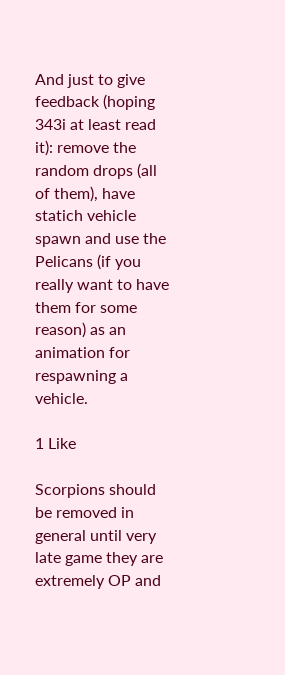And just to give feedback (hoping 343i at least read it): remove the random drops (all of them), have statich vehicle spawn and use the Pelicans (if you really want to have them for some reason) as an animation for respawning a vehicle.

1 Like

Scorpions should be removed in general until very late game they are extremely OP and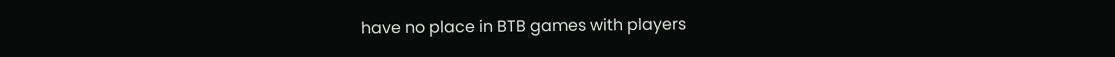have no place in BTB games with players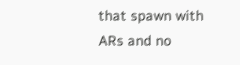that spawn with ARs and no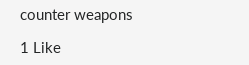counter weapons

1 Like